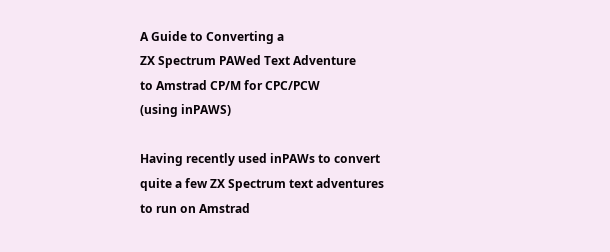A Guide to Converting a
ZX Spectrum PAWed Text Adventure
to Amstrad CP/M for CPC/PCW
(using inPAWS)

Having recently used inPAWs to convert quite a few ZX Spectrum text adventures to run on Amstrad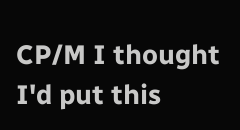CP/M I thought I'd put this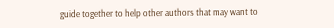guide together to help other authors that may want to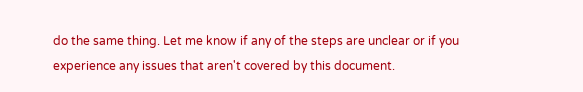do the same thing. Let me know if any of the steps are unclear or if you experience any issues that aren't covered by this document.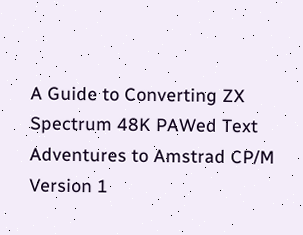A Guide to Converting ZX Spectrum 48K PAWed Text Adventures to Amstrad CP/M
Version 1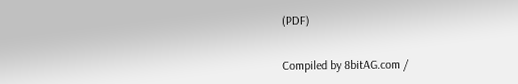(PDF)


Compiled by 8bitAG.com /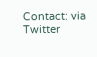Contact: via Twitter